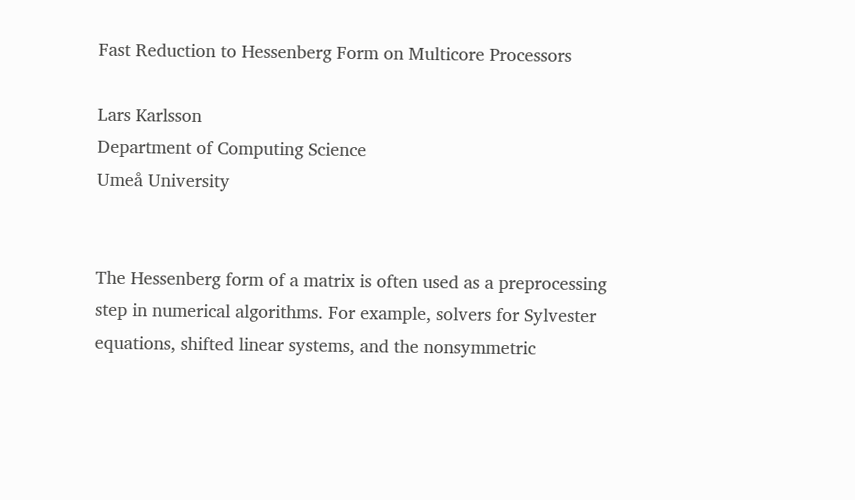Fast Reduction to Hessenberg Form on Multicore Processors

Lars Karlsson
Department of Computing Science
Umeå University


The Hessenberg form of a matrix is often used as a preprocessing step in numerical algorithms. For example, solvers for Sylvester equations, shifted linear systems, and the nonsymmetric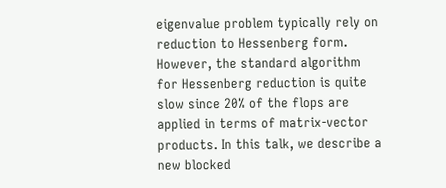eigenvalue problem typically rely on reduction to Hessenberg form. However, the standard algorithm for Hessenberg reduction is quite slow since 20% of the flops are applied in terms of matrix-vector products. In this talk, we describe a new blocked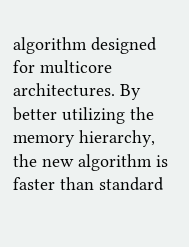algorithm designed for multicore architectures. By better utilizing the memory hierarchy, the new algorithm is faster than standard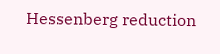Hessenberg reduction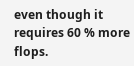even though it requires 60 % more flops.